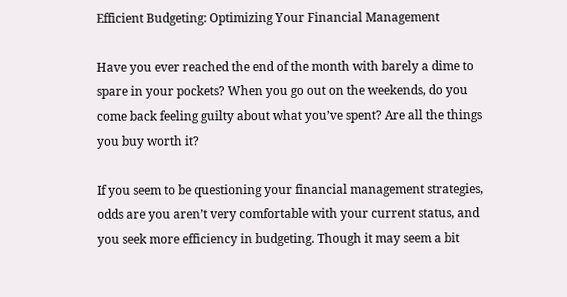Efficient Budgeting: Optimizing Your Financial Management

Have you ever reached the end of the month with barely a dime to spare in your pockets? When you go out on the weekends, do you come back feeling guilty about what you’ve spent? Are all the things you buy worth it?

If you seem to be questioning your financial management strategies, odds are you aren’t very comfortable with your current status, and you seek more efficiency in budgeting. Though it may seem a bit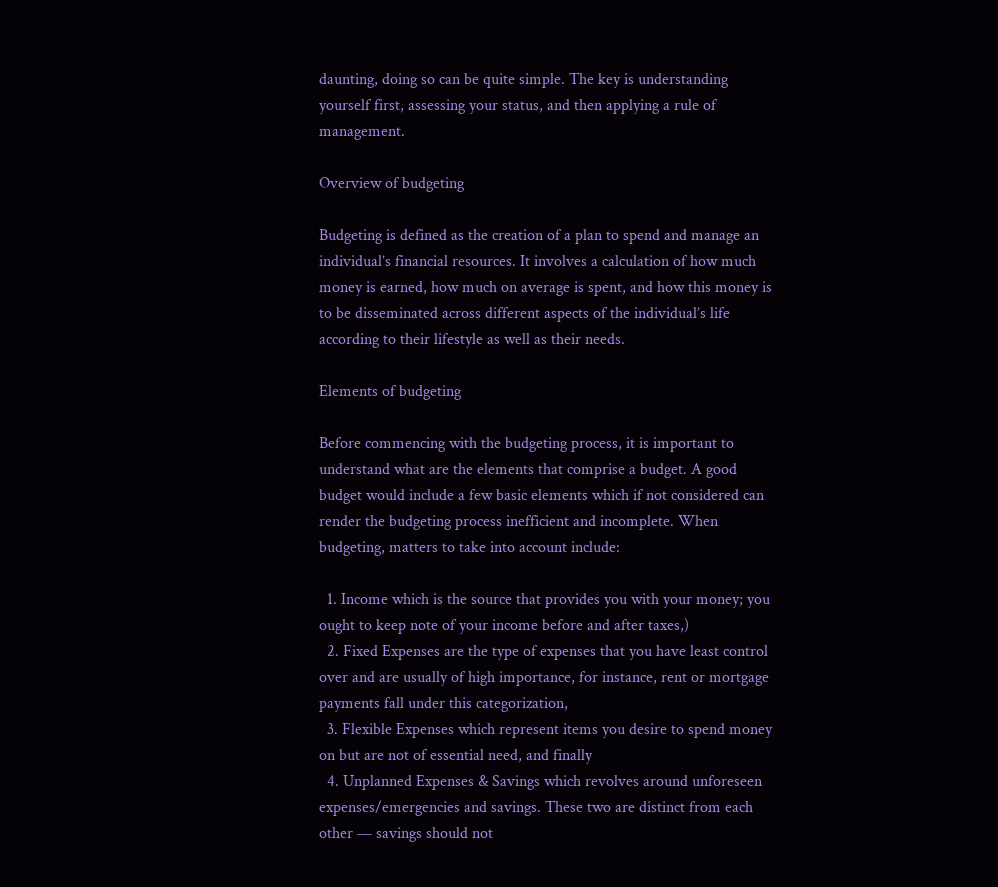daunting, doing so can be quite simple. The key is understanding yourself first, assessing your status, and then applying a rule of management.

Overview of budgeting

Budgeting is defined as the creation of a plan to spend and manage an individual’s financial resources. It involves a calculation of how much money is earned, how much on average is spent, and how this money is to be disseminated across different aspects of the individual’s life according to their lifestyle as well as their needs.

Elements of budgeting

Before commencing with the budgeting process, it is important to understand what are the elements that comprise a budget. A good budget would include a few basic elements which if not considered can render the budgeting process inefficient and incomplete. When budgeting, matters to take into account include:

  1. Income which is the source that provides you with your money; you ought to keep note of your income before and after taxes,)
  2. Fixed Expenses are the type of expenses that you have least control over and are usually of high importance, for instance, rent or mortgage payments fall under this categorization,
  3. Flexible Expenses which represent items you desire to spend money on but are not of essential need, and finally
  4. Unplanned Expenses & Savings which revolves around unforeseen expenses/emergencies and savings. These two are distinct from each other — savings should not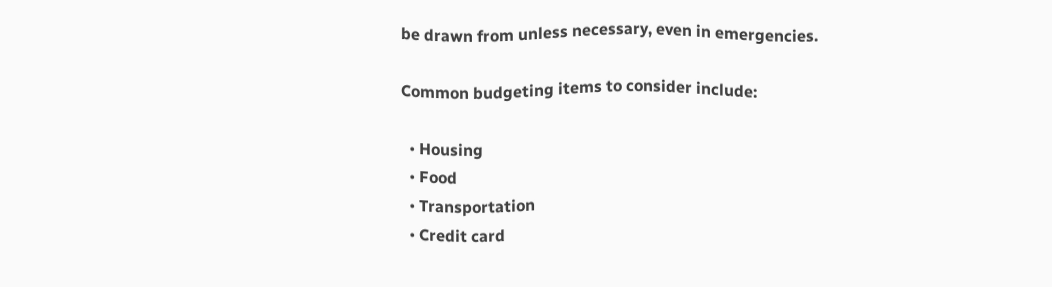be drawn from unless necessary, even in emergencies.

Common budgeting items to consider include:

  • Housing
  • Food
  • Transportation
  • Credit card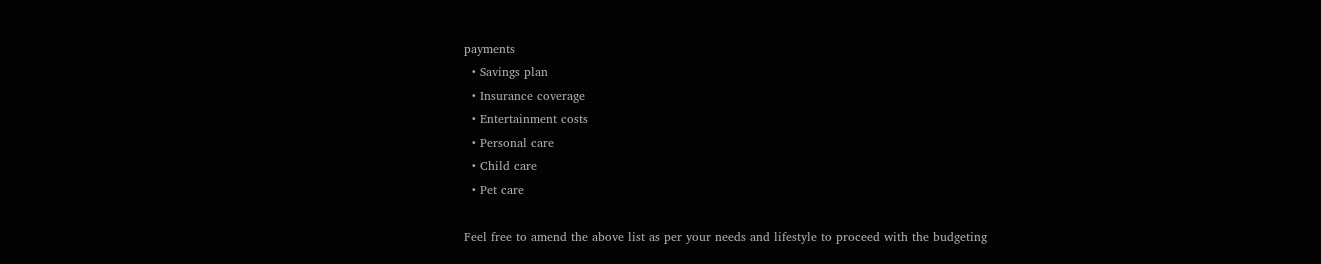payments
  • Savings plan
  • Insurance coverage
  • Entertainment costs
  • Personal care
  • Child care
  • Pet care

Feel free to amend the above list as per your needs and lifestyle to proceed with the budgeting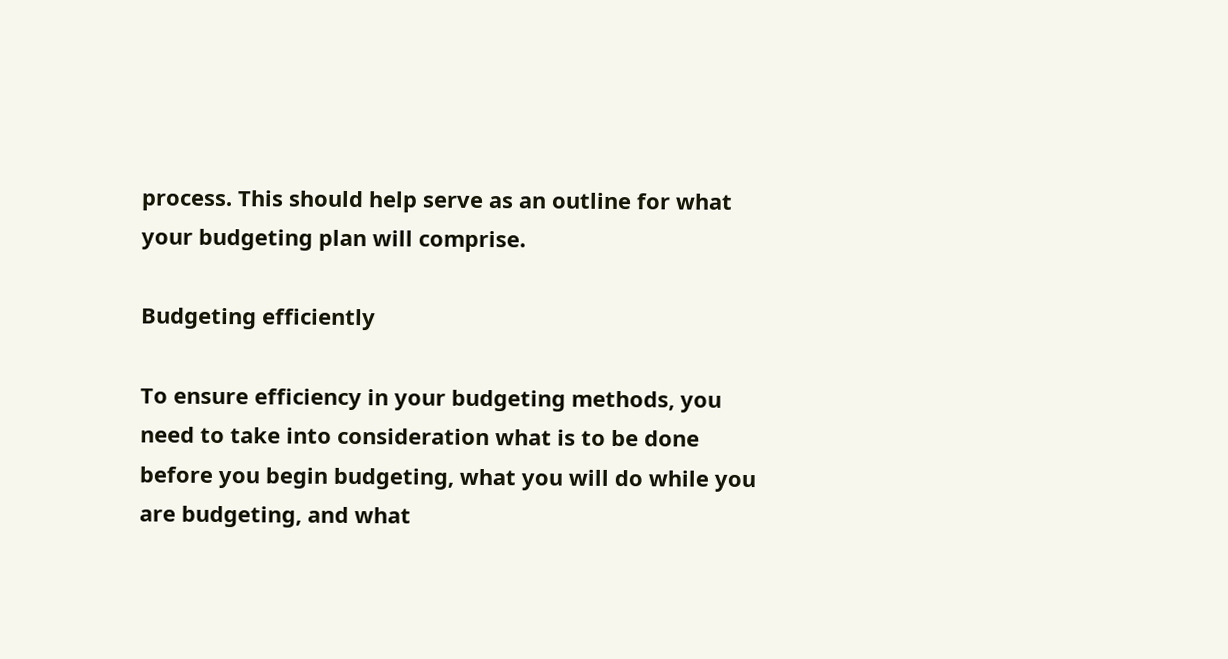process. This should help serve as an outline for what your budgeting plan will comprise.

Budgeting efficiently

To ensure efficiency in your budgeting methods, you need to take into consideration what is to be done before you begin budgeting, what you will do while you are budgeting, and what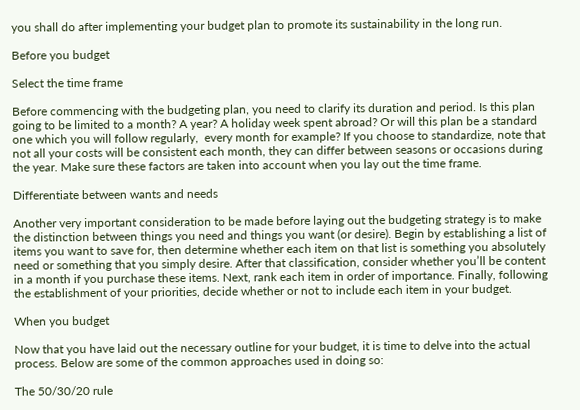you shall do after implementing your budget plan to promote its sustainability in the long run.

Before you budget

Select the time frame

Before commencing with the budgeting plan, you need to clarify its duration and period. Is this plan going to be limited to a month? A year? A holiday week spent abroad? Or will this plan be a standard one which you will follow regularly,  every month for example? If you choose to standardize, note that not all your costs will be consistent each month, they can differ between seasons or occasions during the year. Make sure these factors are taken into account when you lay out the time frame.

Differentiate between wants and needs

Another very important consideration to be made before laying out the budgeting strategy is to make the distinction between things you need and things you want (or desire). Begin by establishing a list of items you want to save for, then determine whether each item on that list is something you absolutely need or something that you simply desire. After that classification, consider whether you’ll be content in a month if you purchase these items. Next, rank each item in order of importance. Finally, following the establishment of your priorities, decide whether or not to include each item in your budget.

When you budget

Now that you have laid out the necessary outline for your budget, it is time to delve into the actual process. Below are some of the common approaches used in doing so:

The 50/30/20 rule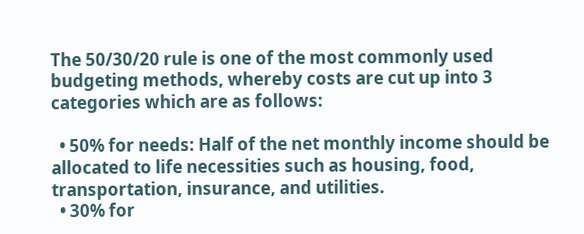The 50/30/20 rule is one of the most commonly used budgeting methods, whereby costs are cut up into 3 categories which are as follows:

  • 50% for needs: Half of the net monthly income should be allocated to life necessities such as housing, food, transportation, insurance, and utilities.
  • 30% for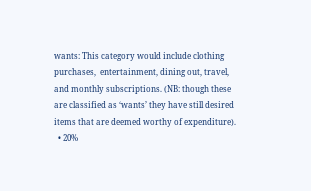wants: This category would include clothing purchases,  entertainment, dining out, travel, and monthly subscriptions. (NB: though these are classified as ‘wants’ they have still desired items that are deemed worthy of expenditure).
  • 20%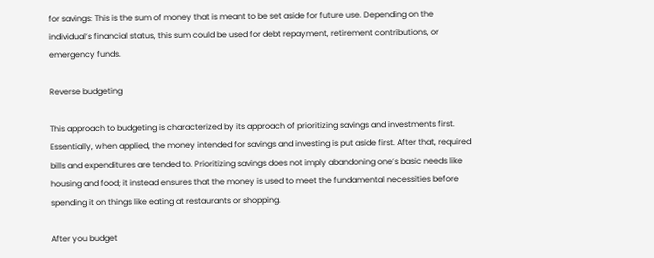for savings: This is the sum of money that is meant to be set aside for future use. Depending on the individual’s financial status, this sum could be used for debt repayment, retirement contributions, or emergency funds.

Reverse budgeting

This approach to budgeting is characterized by its approach of prioritizing savings and investments first. Essentially, when applied, the money intended for savings and investing is put aside first. After that, required bills and expenditures are tended to. Prioritizing savings does not imply abandoning one’s basic needs like housing and food; it instead ensures that the money is used to meet the fundamental necessities before spending it on things like eating at restaurants or shopping.

After you budget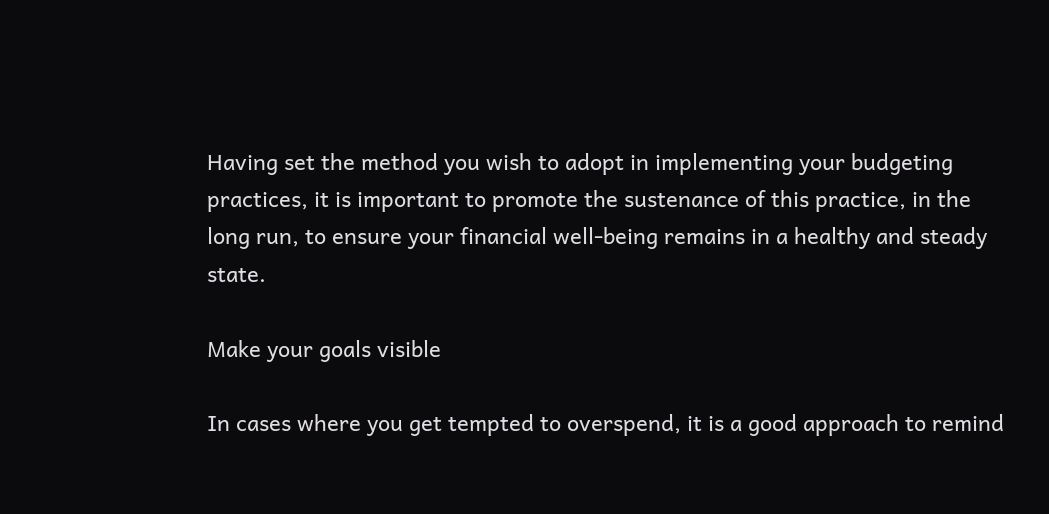Having set the method you wish to adopt in implementing your budgeting practices, it is important to promote the sustenance of this practice, in the long run, to ensure your financial well-being remains in a healthy and steady state.

Make your goals visible

In cases where you get tempted to overspend, it is a good approach to remind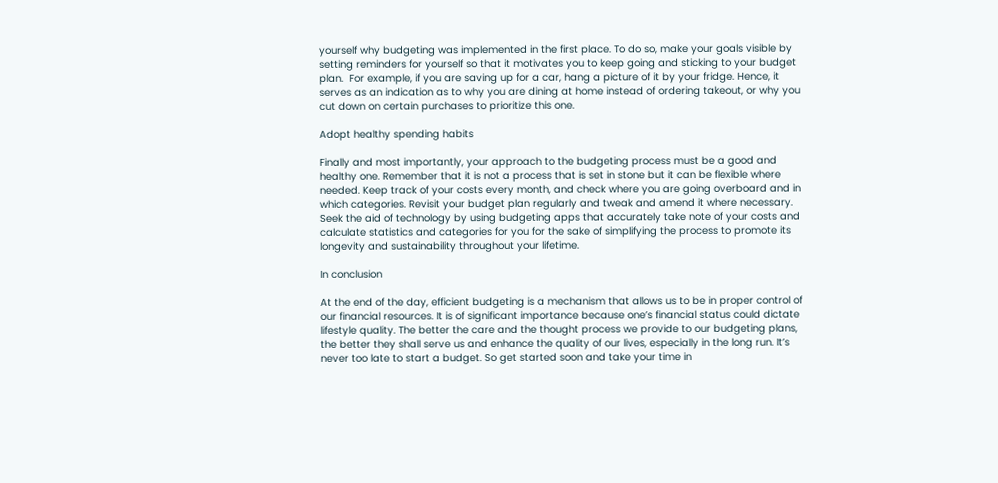yourself why budgeting was implemented in the first place. To do so, make your goals visible by setting reminders for yourself so that it motivates you to keep going and sticking to your budget plan.  For example, if you are saving up for a car, hang a picture of it by your fridge. Hence, it serves as an indication as to why you are dining at home instead of ordering takeout, or why you cut down on certain purchases to prioritize this one.

Adopt healthy spending habits

Finally and most importantly, your approach to the budgeting process must be a good and healthy one. Remember that it is not a process that is set in stone but it can be flexible where needed. Keep track of your costs every month, and check where you are going overboard and in which categories. Revisit your budget plan regularly and tweak and amend it where necessary. Seek the aid of technology by using budgeting apps that accurately take note of your costs and calculate statistics and categories for you for the sake of simplifying the process to promote its longevity and sustainability throughout your lifetime.

In conclusion

At the end of the day, efficient budgeting is a mechanism that allows us to be in proper control of our financial resources. It is of significant importance because one’s financial status could dictate lifestyle quality. The better the care and the thought process we provide to our budgeting plans, the better they shall serve us and enhance the quality of our lives, especially in the long run. It’s never too late to start a budget. So get started soon and take your time in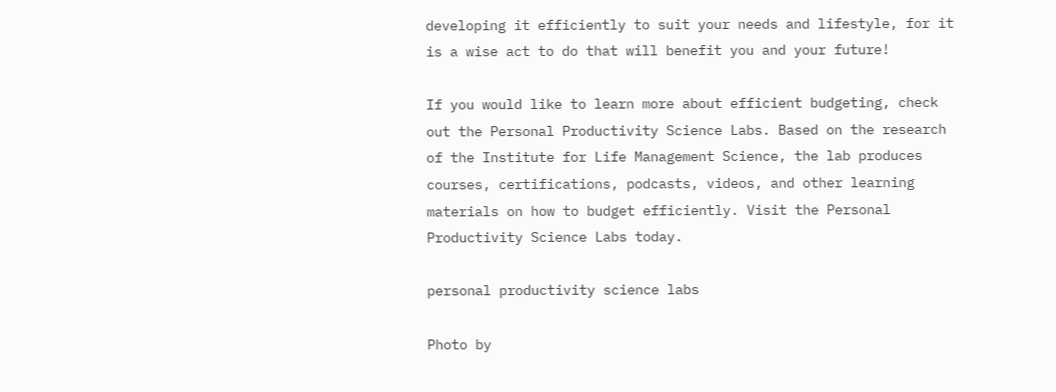developing it efficiently to suit your needs and lifestyle, for it is a wise act to do that will benefit you and your future!

If you would like to learn more about efficient budgeting, check out the Personal Productivity Science Labs. Based on the research of the Institute for Life Management Science, the lab produces courses, certifications, podcasts, videos, and other learning materials on how to budget efficiently. Visit the Personal Productivity Science Labs today.

personal productivity science labs

Photo by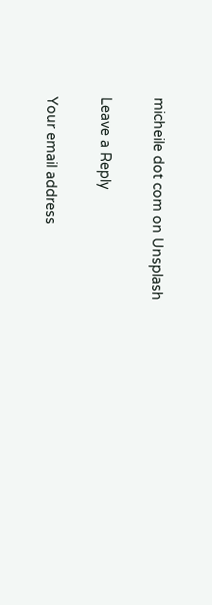micheile dot com on Unsplash

Leave a Reply

Your email address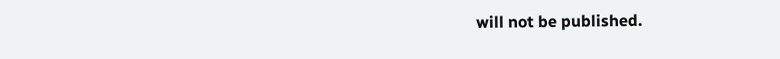will not be published.